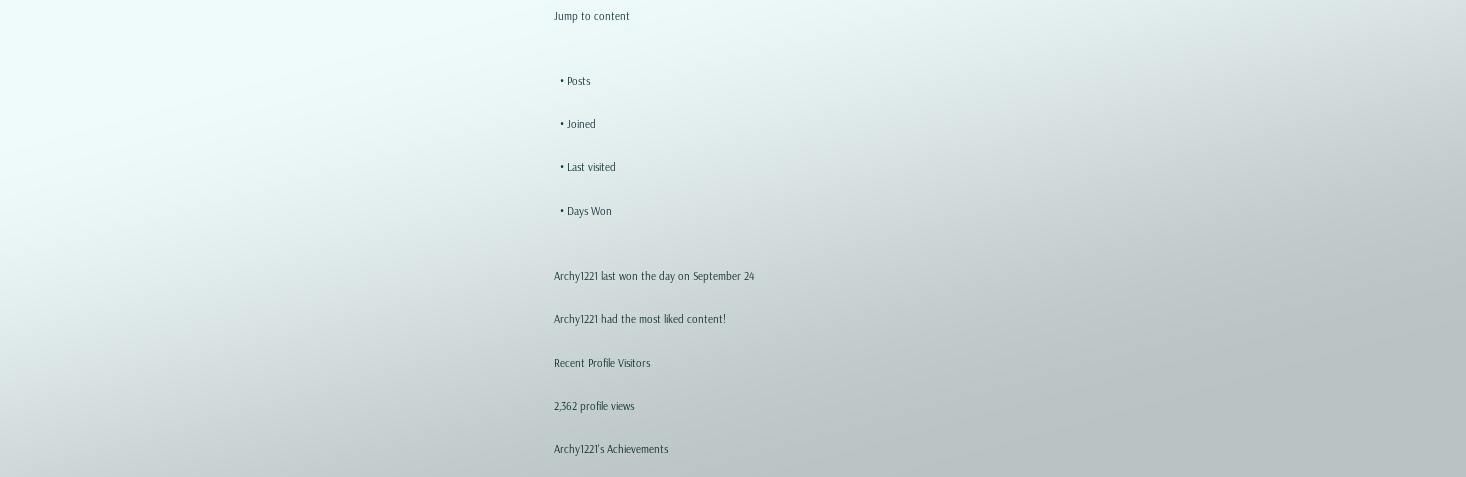Jump to content


  • Posts

  • Joined

  • Last visited

  • Days Won


Archy1221 last won the day on September 24

Archy1221 had the most liked content!

Recent Profile Visitors

2,362 profile views

Archy1221's Achievements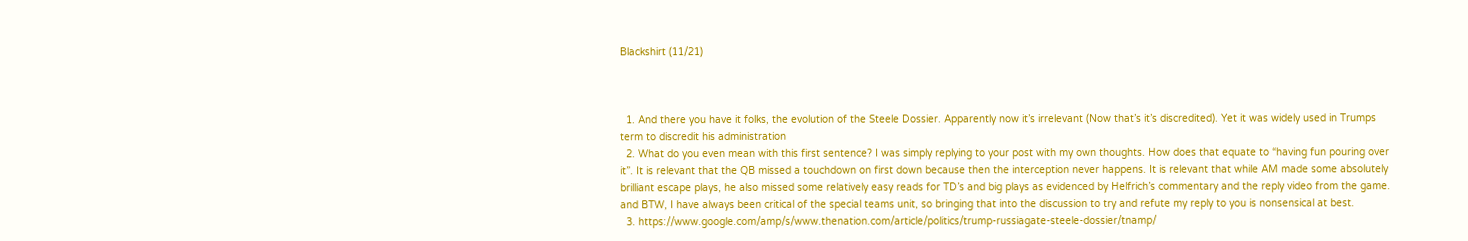Blackshirt (11/21)



  1. And there you have it folks, the evolution of the Steele Dossier. Apparently now it’s irrelevant (Now that’s it’s discredited). Yet it was widely used in Trumps term to discredit his administration
  2. What do you even mean with this first sentence? I was simply replying to your post with my own thoughts. How does that equate to “having fun pouring over it”. It is relevant that the QB missed a touchdown on first down because then the interception never happens. It is relevant that while AM made some absolutely brilliant escape plays, he also missed some relatively easy reads for TD’s and big plays as evidenced by Helfrich’s commentary and the reply video from the game. and BTW, I have always been critical of the special teams unit, so bringing that into the discussion to try and refute my reply to you is nonsensical at best.
  3. https://www.google.com/amp/s/www.thenation.com/article/politics/trump-russiagate-steele-dossier/tnamp/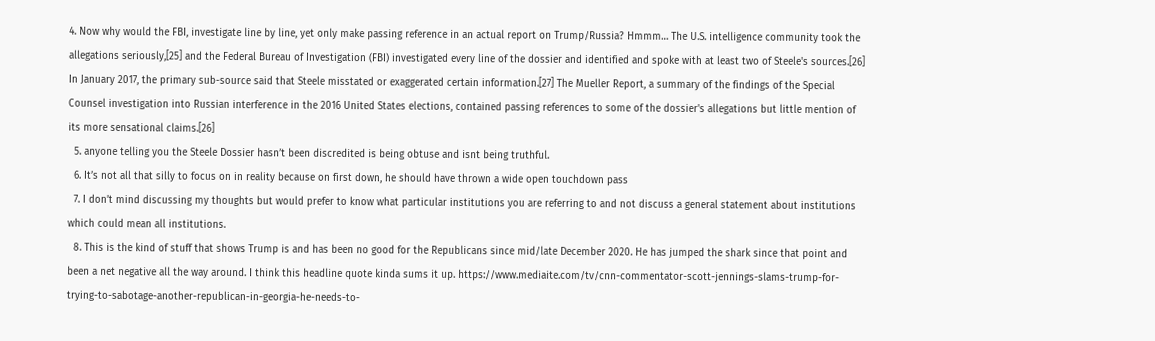4. Now why would the FBI, investigate line by line, yet only make passing reference in an actual report on Trump/Russia? Hmmm… The U.S. intelligence community took the allegations seriously,[25] and the Federal Bureau of Investigation (FBI) investigated every line of the dossier and identified and spoke with at least two of Steele's sources.[26] In January 2017, the primary sub-source said that Steele misstated or exaggerated certain information.[27] The Mueller Report, a summary of the findings of the Special Counsel investigation into Russian interference in the 2016 United States elections, contained passing references to some of the dossier's allegations but little mention of its more sensational claims.[26]
  5. anyone telling you the Steele Dossier hasn’t been discredited is being obtuse and isnt being truthful.
  6. It’s not all that silly to focus on in reality because on first down, he should have thrown a wide open touchdown pass
  7. I don’t mind discussing my thoughts but would prefer to know what particular institutions you are referring to and not discuss a general statement about institutions which could mean all institutions.
  8. This is the kind of stuff that shows Trump is and has been no good for the Republicans since mid/late December 2020. He has jumped the shark since that point and been a net negative all the way around. I think this headline quote kinda sums it up. https://www.mediaite.com/tv/cnn-commentator-scott-jennings-slams-trump-for-trying-to-sabotage-another-republican-in-georgia-he-needs-to-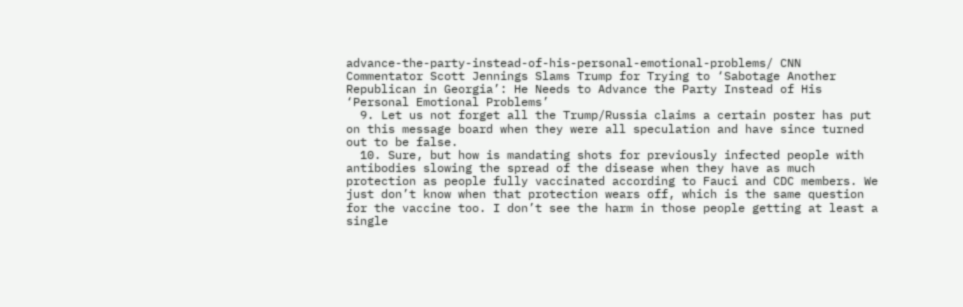advance-the-party-instead-of-his-personal-emotional-problems/ CNN Commentator Scott Jennings Slams Trump for Trying to ‘Sabotage Another Republican in Georgia’: He Needs to Advance the Party Instead of His ‘Personal Emotional Problems’
  9. Let us not forget all the Trump/Russia claims a certain poster has put on this message board when they were all speculation and have since turned out to be false.
  10. Sure, but how is mandating shots for previously infected people with antibodies slowing the spread of the disease when they have as much protection as people fully vaccinated according to Fauci and CDC members. We just don’t know when that protection wears off, which is the same question for the vaccine too. I don’t see the harm in those people getting at least a single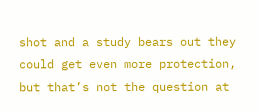shot and a study bears out they could get even more protection, but that’s not the question at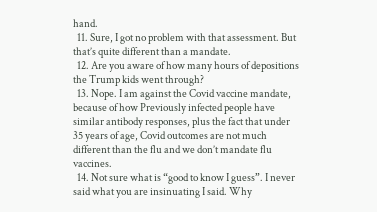hand.
  11. Sure, I got no problem with that assessment. But that’s quite different than a mandate.
  12. Are you aware of how many hours of depositions the Trump kids went through?
  13. Nope. I am against the Covid vaccine mandate, because of how Previously infected people have similar antibody responses, plus the fact that under 35 years of age, Covid outcomes are not much different than the flu and we don’t mandate flu vaccines.
  14. Not sure what is “good to know I guess”. I never said what you are insinuating I said. Why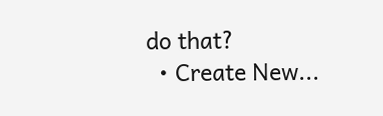do that?
  • Create New...